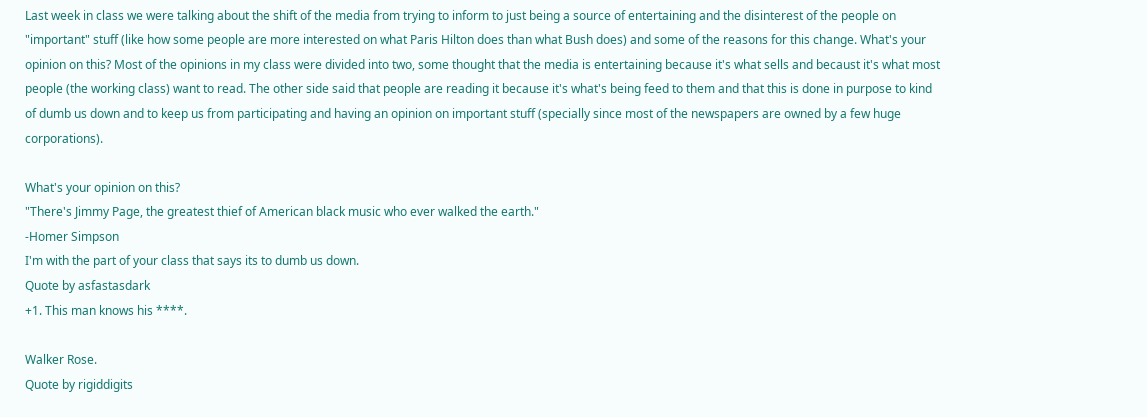Last week in class we were talking about the shift of the media from trying to inform to just being a source of entertaining and the disinterest of the people on "important" stuff (like how some people are more interested on what Paris Hilton does than what Bush does) and some of the reasons for this change. What's your opinion on this? Most of the opinions in my class were divided into two, some thought that the media is entertaining because it's what sells and becaust it's what most people (the working class) want to read. The other side said that people are reading it because it's what's being feed to them and that this is done in purpose to kind of dumb us down and to keep us from participating and having an opinion on important stuff (specially since most of the newspapers are owned by a few huge corporations).

What's your opinion on this?
"There's Jimmy Page, the greatest thief of American black music who ever walked the earth."
-Homer Simpson
I'm with the part of your class that says its to dumb us down.
Quote by asfastasdark
+1. This man knows his ****.

Walker Rose.
Quote by rigiddigits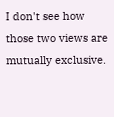I don't see how those two views are mutually exclusive.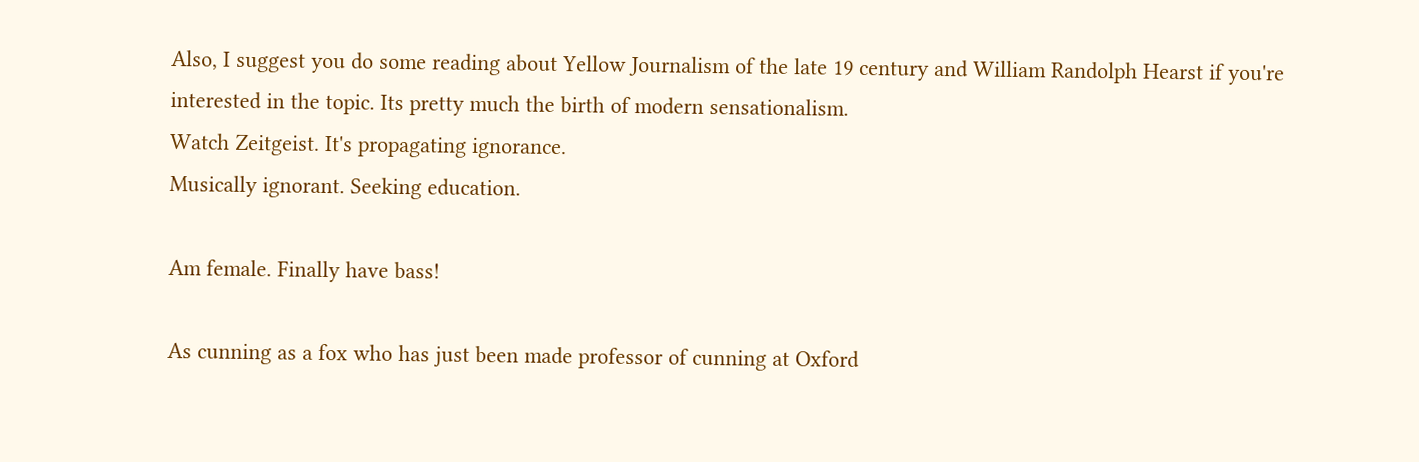Also, I suggest you do some reading about Yellow Journalism of the late 19 century and William Randolph Hearst if you're interested in the topic. Its pretty much the birth of modern sensationalism.
Watch Zeitgeist. It's propagating ignorance.
Musically ignorant. Seeking education.

Am female. Finally have bass!

As cunning as a fox who has just been made professor of cunning at Oxford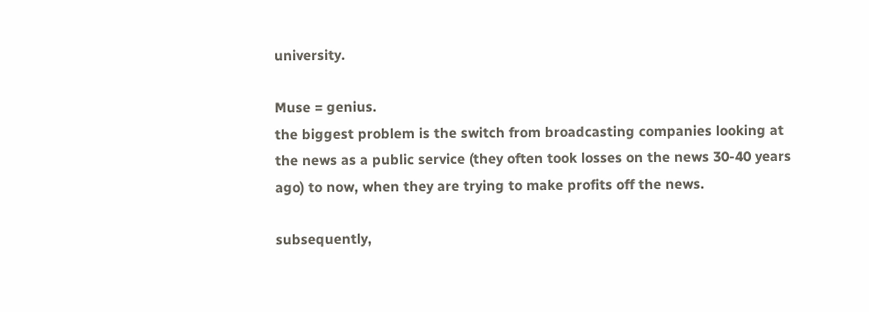university.

Muse = genius.
the biggest problem is the switch from broadcasting companies looking at the news as a public service (they often took losses on the news 30-40 years ago) to now, when they are trying to make profits off the news.

subsequently,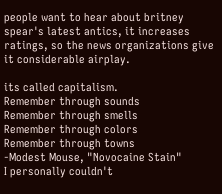people want to hear about britney spear's latest antics, it increases ratings, so the news organizations give it considerable airplay.

its called capitalism.
Remember through sounds
Remember through smells
Remember through colors
Remember through towns
-Modest Mouse, "Novocaine Stain"
I personally couldn't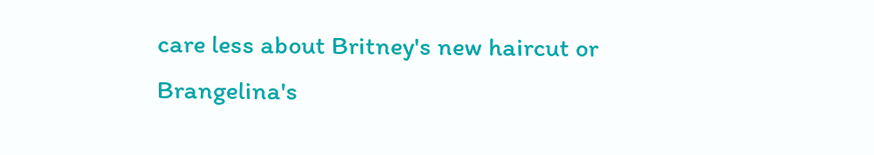care less about Britney's new haircut or Brangelina's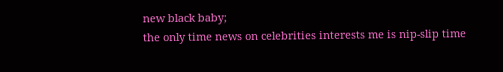new black baby;
the only time news on celebrities interests me is nip-slip time